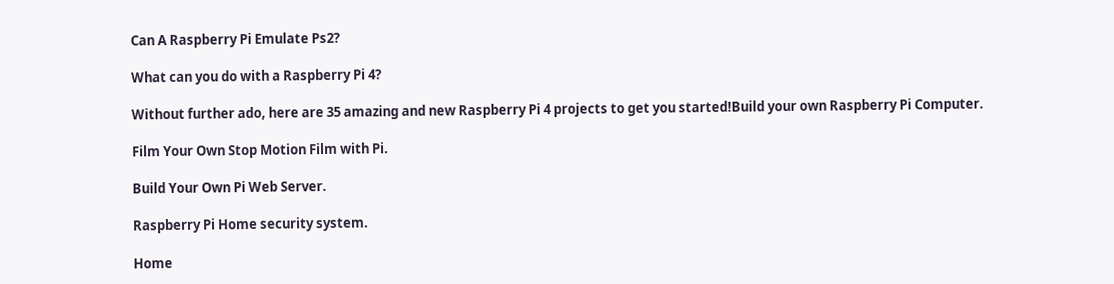Can A Raspberry Pi Emulate Ps2?

What can you do with a Raspberry Pi 4?

Without further ado, here are 35 amazing and new Raspberry Pi 4 projects to get you started!Build your own Raspberry Pi Computer.

Film Your Own Stop Motion Film with Pi.

Build Your Own Pi Web Server.

Raspberry Pi Home security system.

Home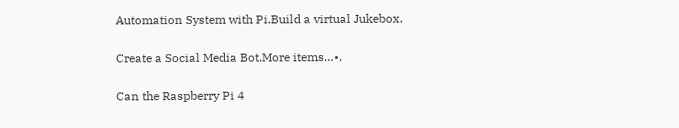Automation System with Pi.Build a virtual Jukebox.

Create a Social Media Bot.More items…•.

Can the Raspberry Pi 4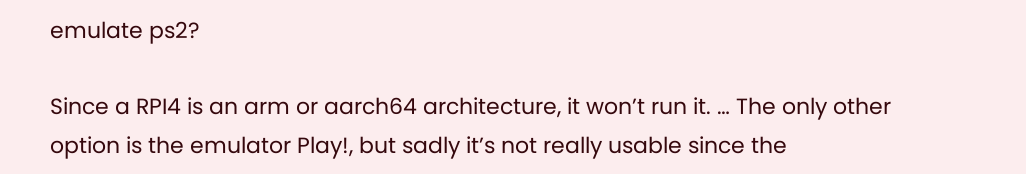emulate ps2?

Since a RPI4 is an arm or aarch64 architecture, it won’t run it. … The only other option is the emulator Play!, but sadly it’s not really usable since the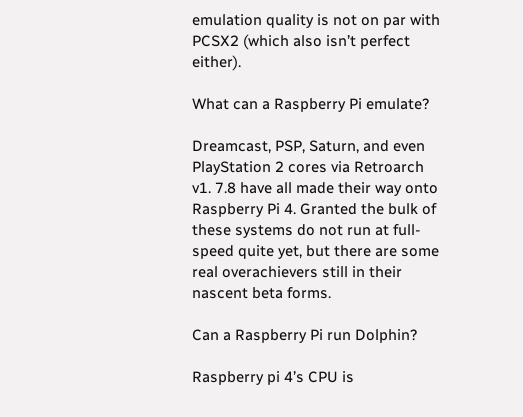emulation quality is not on par with PCSX2 (which also isn’t perfect either).

What can a Raspberry Pi emulate?

Dreamcast, PSP, Saturn, and even PlayStation 2 cores via Retroarch v1. 7.8 have all made their way onto Raspberry Pi 4. Granted the bulk of these systems do not run at full-speed quite yet, but there are some real overachievers still in their nascent beta forms.

Can a Raspberry Pi run Dolphin?

Raspberry pi 4’s CPU is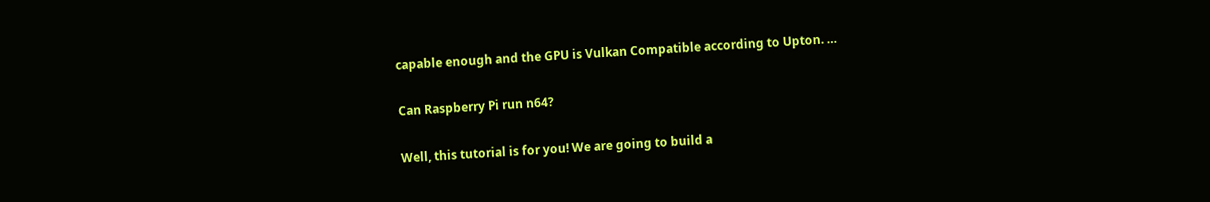capable enough and the GPU is Vulkan Compatible according to Upton. …

Can Raspberry Pi run n64?

Well, this tutorial is for you! We are going to build a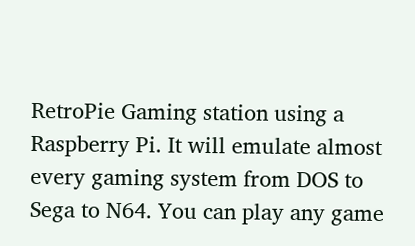RetroPie Gaming station using a Raspberry Pi. It will emulate almost every gaming system from DOS to Sega to N64. You can play any game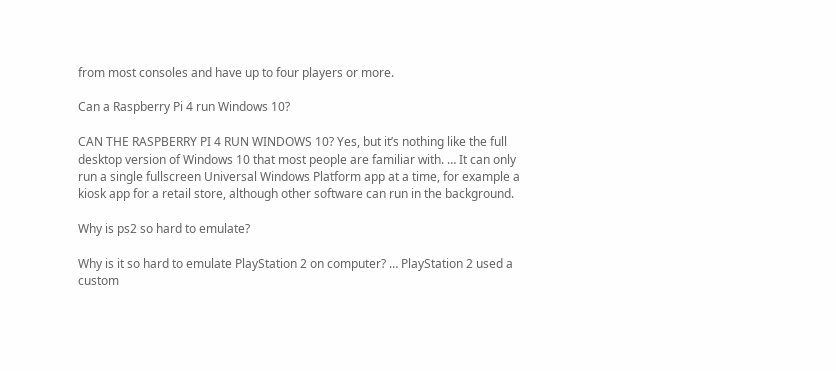from most consoles and have up to four players or more.

Can a Raspberry Pi 4 run Windows 10?

CAN THE RASPBERRY PI 4 RUN WINDOWS 10? Yes, but it’s nothing like the full desktop version of Windows 10 that most people are familiar with. … It can only run a single fullscreen Universal Windows Platform app at a time, for example a kiosk app for a retail store, although other software can run in the background.

Why is ps2 so hard to emulate?

Why is it so hard to emulate PlayStation 2 on computer? … PlayStation 2 used a custom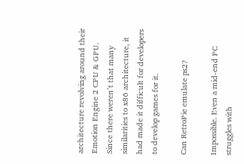architecture revolving around their Emotion Engine 2 CPU & GPU. Since there weren’t that many similarities to x86 architecture, it had made it difficult for developers to develop games for it.

Can RetroPie emulate ps2?

Impossible. Even a mid-end PC struggles with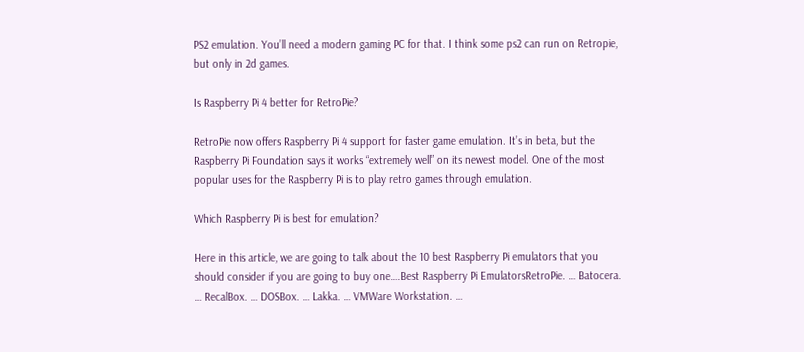PS2 emulation. You’ll need a modern gaming PC for that. I think some ps2 can run on Retropie, but only in 2d games.

Is Raspberry Pi 4 better for RetroPie?

RetroPie now offers Raspberry Pi 4 support for faster game emulation. It’s in beta, but the Raspberry Pi Foundation says it works “extremely well” on its newest model. One of the most popular uses for the Raspberry Pi is to play retro games through emulation.

Which Raspberry Pi is best for emulation?

Here in this article, we are going to talk about the 10 best Raspberry Pi emulators that you should consider if you are going to buy one….Best Raspberry Pi EmulatorsRetroPie. … Batocera. … RecalBox. … DOSBox. … Lakka. … VMWare Workstation. …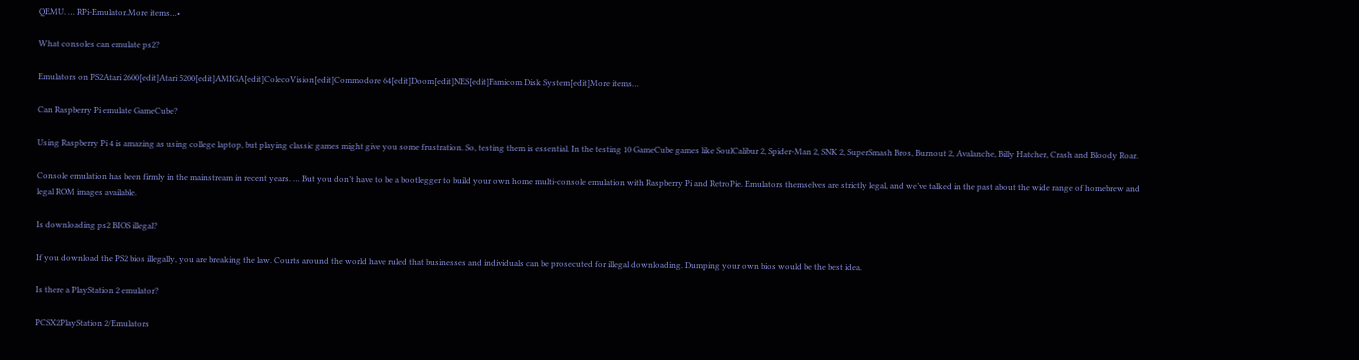QEMU. … RPi-Emulator.More items…•

What consoles can emulate ps2?

Emulators on PS2Atari 2600[edit]Atari 5200[edit]AMIGA[edit]ColecoVision[edit]Commodore 64[edit]Doom[edit]NES[edit]Famicom Disk System[edit]More items…

Can Raspberry Pi emulate GameCube?

Using Raspberry Pi 4 is amazing as using college laptop, but playing classic games might give you some frustration. So, testing them is essential. In the testing 10 GameCube games like SoulCalibur 2, Spider-Man 2, SNK 2, SuperSmash Bros, Burnout 2, Avalanche, Billy Hatcher, Crash and Bloody Roar.

Console emulation has been firmly in the mainstream in recent years. … But you don’t have to be a bootlegger to build your own home multi-console emulation with Raspberry Pi and RetroPie. Emulators themselves are strictly legal, and we’ve talked in the past about the wide range of homebrew and legal ROM images available.

Is downloading ps2 BIOS illegal?

If you download the PS2 bios illegally, you are breaking the law. Courts around the world have ruled that businesses and individuals can be prosecuted for illegal downloading. Dumping your own bios would be the best idea.

Is there a PlayStation 2 emulator?

PCSX2PlayStation 2/Emulators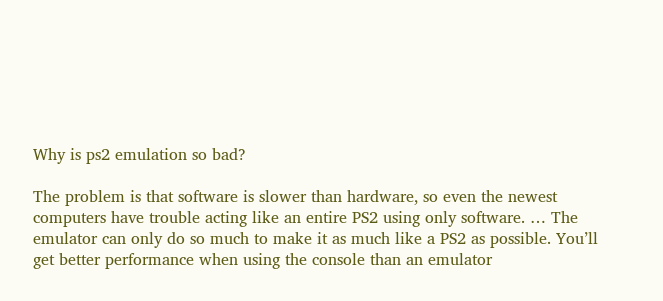Why is ps2 emulation so bad?

The problem is that software is slower than hardware, so even the newest computers have trouble acting like an entire PS2 using only software. … The emulator can only do so much to make it as much like a PS2 as possible. You’ll get better performance when using the console than an emulator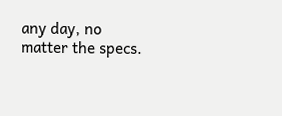any day, no matter the specs.